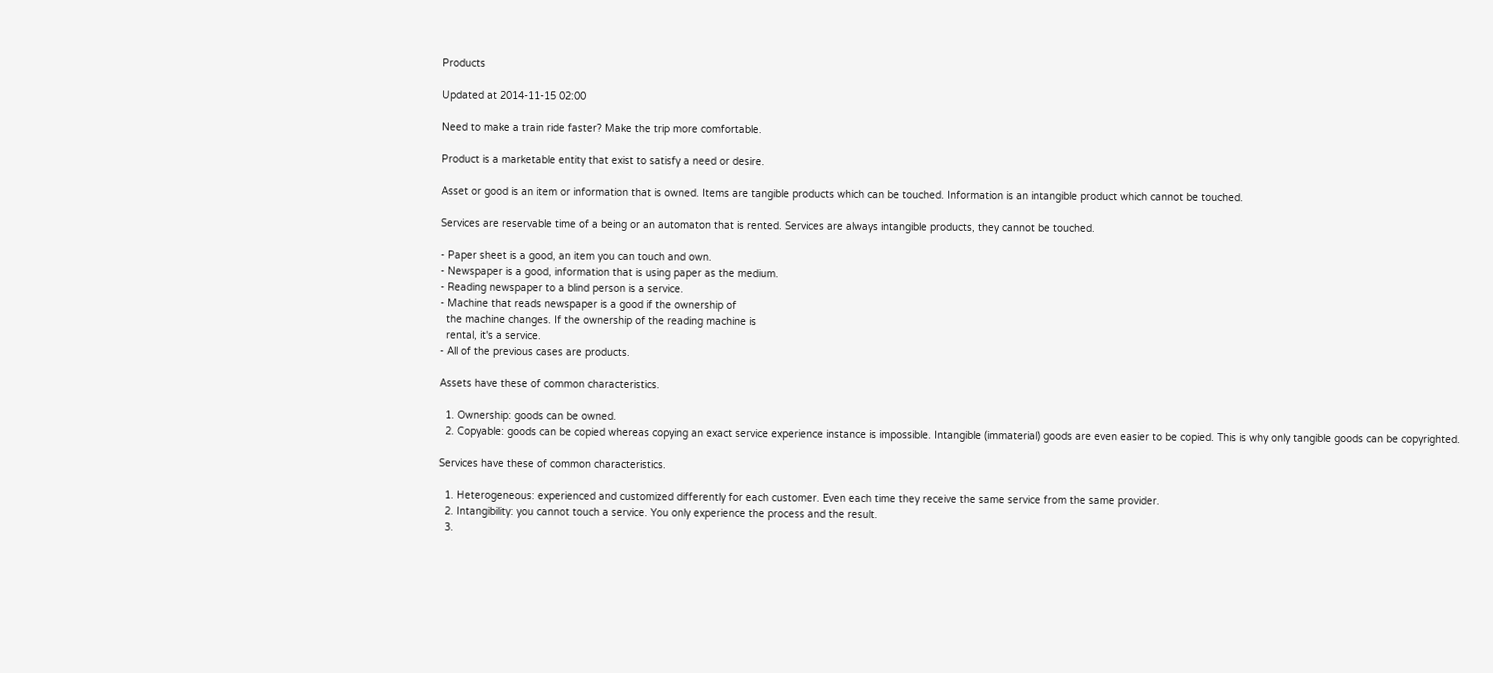Products

Updated at 2014-11-15 02:00

Need to make a train ride faster? Make the trip more comfortable.

Product is a marketable entity that exist to satisfy a need or desire.

Asset or good is an item or information that is owned. Items are tangible products which can be touched. Information is an intangible product which cannot be touched.

Services are reservable time of a being or an automaton that is rented. Services are always intangible products, they cannot be touched.

- Paper sheet is a good, an item you can touch and own.
- Newspaper is a good, information that is using paper as the medium.
- Reading newspaper to a blind person is a service.
- Machine that reads newspaper is a good if the ownership of
  the machine changes. If the ownership of the reading machine is
  rental, it's a service.
- All of the previous cases are products.

Assets have these of common characteristics.

  1. Ownership: goods can be owned.
  2. Copyable: goods can be copied whereas copying an exact service experience instance is impossible. Intangible (immaterial) goods are even easier to be copied. This is why only tangible goods can be copyrighted.

Services have these of common characteristics.

  1. Heterogeneous: experienced and customized differently for each customer. Even each time they receive the same service from the same provider.
  2. Intangibility: you cannot touch a service. You only experience the process and the result.
  3.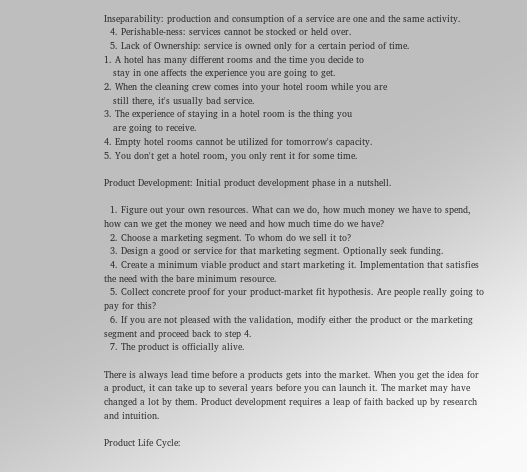Inseparability: production and consumption of a service are one and the same activity.
  4. Perishable-ness: services cannot be stocked or held over.
  5. Lack of Ownership: service is owned only for a certain period of time.
1. A hotel has many different rooms and the time you decide to
   stay in one affects the experience you are going to get.
2. When the cleaning crew comes into your hotel room while you are
   still there, it's usually bad service.
3. The experience of staying in a hotel room is the thing you
   are going to receive.
4. Empty hotel rooms cannot be utilized for tomorrow's capacity.
5. You don't get a hotel room, you only rent it for some time.

Product Development: Initial product development phase in a nutshell.

  1. Figure out your own resources. What can we do, how much money we have to spend, how can we get the money we need and how much time do we have?
  2. Choose a marketing segment. To whom do we sell it to?
  3. Design a good or service for that marketing segment. Optionally seek funding.
  4. Create a minimum viable product and start marketing it. Implementation that satisfies the need with the bare minimum resource.
  5. Collect concrete proof for your product-market fit hypothesis. Are people really going to pay for this?
  6. If you are not pleased with the validation, modify either the product or the marketing segment and proceed back to step 4.
  7. The product is officially alive.

There is always lead time before a products gets into the market. When you get the idea for a product, it can take up to several years before you can launch it. The market may have changed a lot by them. Product development requires a leap of faith backed up by research and intuition.

Product Life Cycle: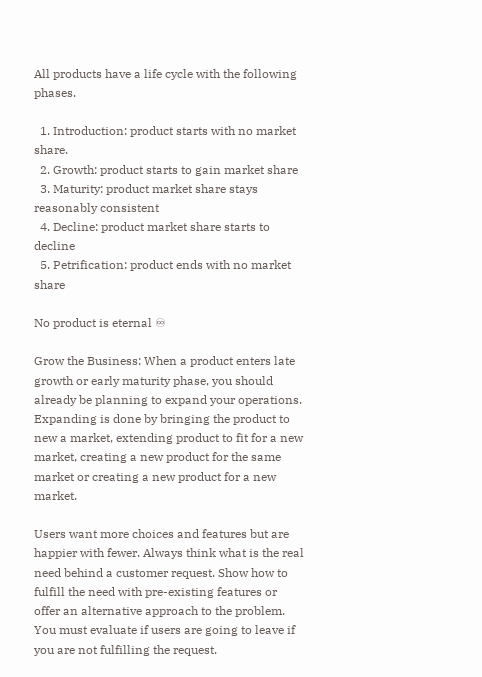All products have a life cycle with the following phases.

  1. Introduction: product starts with no market share.
  2. Growth: product starts to gain market share
  3. Maturity: product market share stays reasonably consistent
  4. Decline: product market share starts to decline
  5. Petrification: product ends with no market share

No product is eternal ♾

Grow the Business: When a product enters late growth or early maturity phase, you should already be planning to expand your operations. Expanding is done by bringing the product to new a market, extending product to fit for a new market, creating a new product for the same market or creating a new product for a new market.

Users want more choices and features but are happier with fewer. Always think what is the real need behind a customer request. Show how to fulfill the need with pre-existing features or offer an alternative approach to the problem. You must evaluate if users are going to leave if you are not fulfilling the request.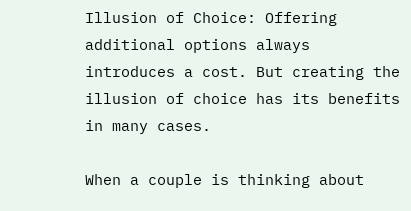Illusion of Choice: Offering additional options always introduces a cost. But creating the illusion of choice has its benefits in many cases.

When a couple is thinking about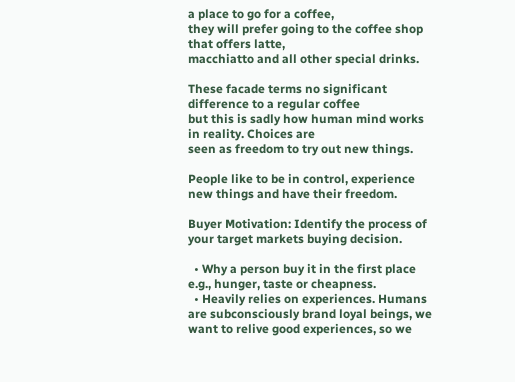a place to go for a coffee,
they will prefer going to the coffee shop that offers latte,
macchiatto and all other special drinks.

These facade terms no significant difference to a regular coffee
but this is sadly how human mind works in reality. Choices are
seen as freedom to try out new things.

People like to be in control, experience new things and have their freedom.

Buyer Motivation: Identify the process of your target markets buying decision.

  • Why a person buy it in the first place e.g., hunger, taste or cheapness.
  • Heavily relies on experiences. Humans are subconsciously brand loyal beings, we want to relive good experiences, so we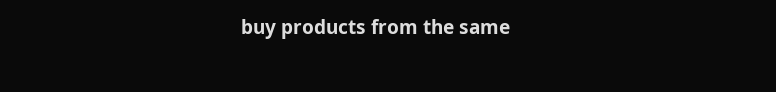buy products from the same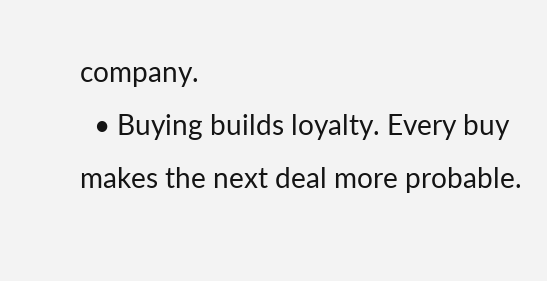company.
  • Buying builds loyalty. Every buy makes the next deal more probable.